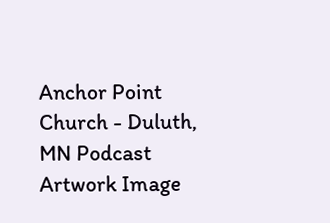Anchor Point Church - Duluth, MN Podcast Artwork Image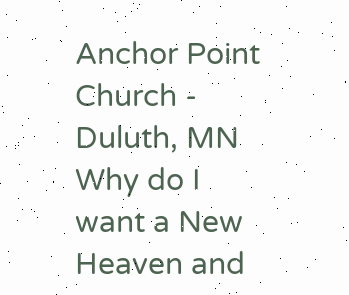Anchor Point Church - Duluth, MN
Why do I want a New Heaven and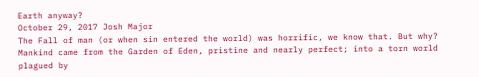Earth anyway?
October 29, 2017 Josh Major
The Fall of man (or when sin entered the world) was horrific, we know that. But why? Mankind came from the Garden of Eden, pristine and nearly perfect; into a torn world plagued by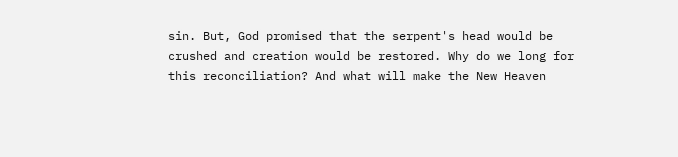sin. But, God promised that the serpent's head would be crushed and creation would be restored. Why do we long for this reconciliation? And what will make the New Heaven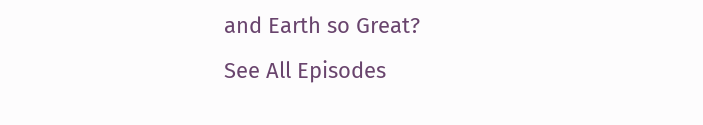and Earth so Great?
See All Episodes